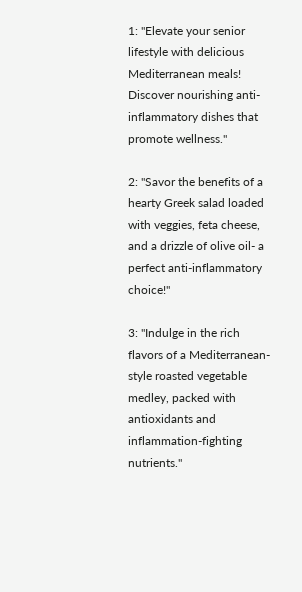1: "Elevate your senior lifestyle with delicious Mediterranean meals! Discover nourishing anti-inflammatory dishes that promote wellness."

2: "Savor the benefits of a hearty Greek salad loaded with veggies, feta cheese, and a drizzle of olive oil- a perfect anti-inflammatory choice!"

3: "Indulge in the rich flavors of a Mediterranean-style roasted vegetable medley, packed with antioxidants and inflammation-fighting nutrients."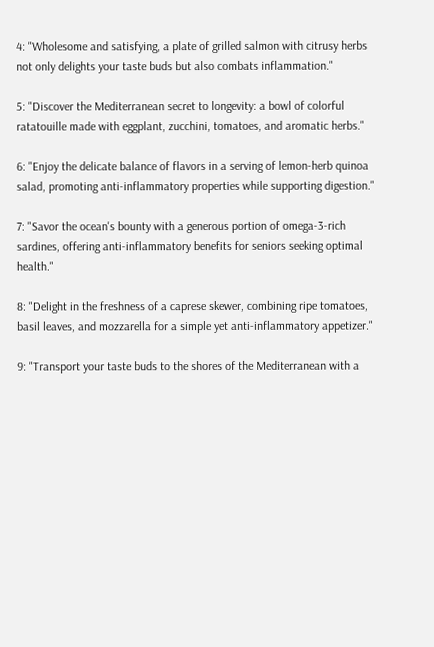4: "Wholesome and satisfying, a plate of grilled salmon with citrusy herbs not only delights your taste buds but also combats inflammation."

5: "Discover the Mediterranean secret to longevity: a bowl of colorful ratatouille made with eggplant, zucchini, tomatoes, and aromatic herbs."

6: "Enjoy the delicate balance of flavors in a serving of lemon-herb quinoa salad, promoting anti-inflammatory properties while supporting digestion."

7: "Savor the ocean's bounty with a generous portion of omega-3-rich sardines, offering anti-inflammatory benefits for seniors seeking optimal health."

8: "Delight in the freshness of a caprese skewer, combining ripe tomatoes, basil leaves, and mozzarella for a simple yet anti-inflammatory appetizer."

9: "Transport your taste buds to the shores of the Mediterranean with a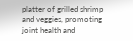platter of grilled shrimp and veggies, promoting joint health and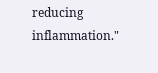reducing inflammation."